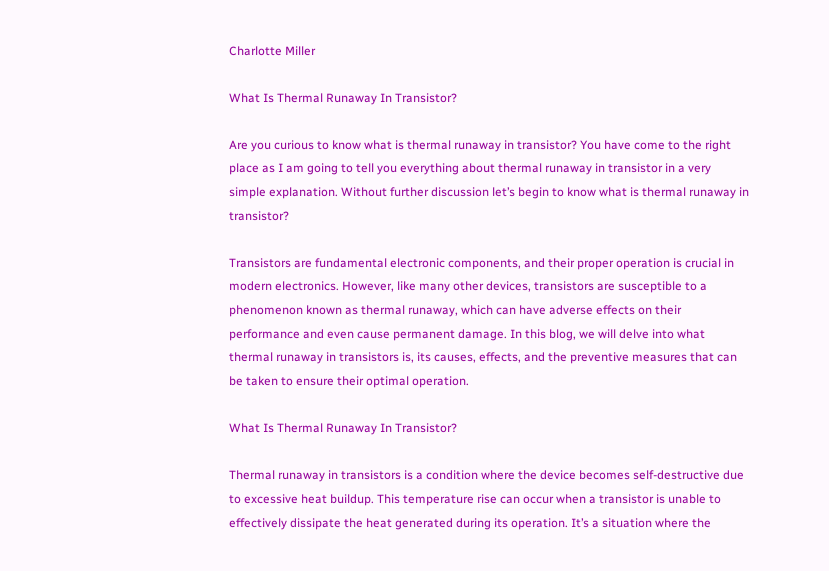Charlotte Miller

What Is Thermal Runaway In Transistor?

Are you curious to know what is thermal runaway in transistor? You have come to the right place as I am going to tell you everything about thermal runaway in transistor in a very simple explanation. Without further discussion let’s begin to know what is thermal runaway in transistor?

Transistors are fundamental electronic components, and their proper operation is crucial in modern electronics. However, like many other devices, transistors are susceptible to a phenomenon known as thermal runaway, which can have adverse effects on their performance and even cause permanent damage. In this blog, we will delve into what thermal runaway in transistors is, its causes, effects, and the preventive measures that can be taken to ensure their optimal operation.

What Is Thermal Runaway In Transistor?

Thermal runaway in transistors is a condition where the device becomes self-destructive due to excessive heat buildup. This temperature rise can occur when a transistor is unable to effectively dissipate the heat generated during its operation. It’s a situation where the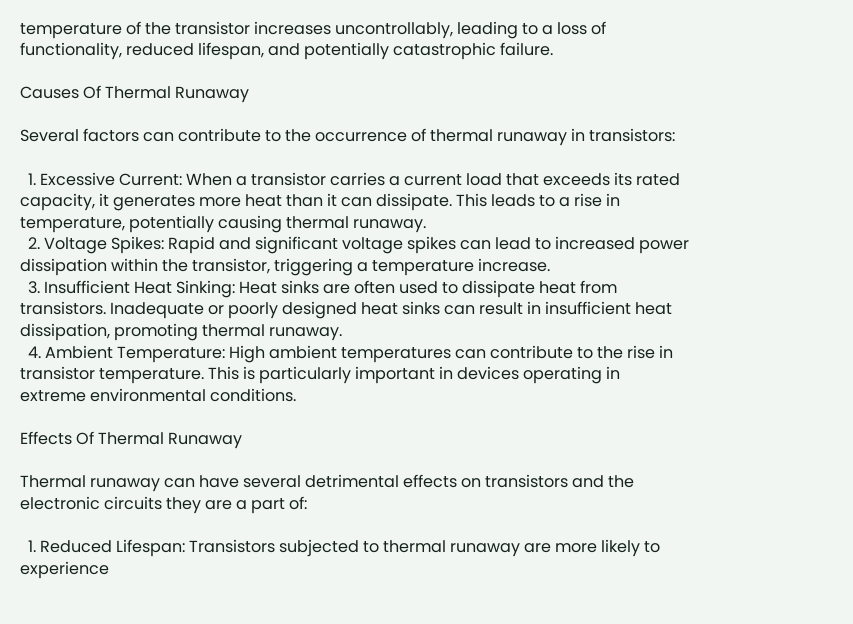temperature of the transistor increases uncontrollably, leading to a loss of functionality, reduced lifespan, and potentially catastrophic failure.

Causes Of Thermal Runaway

Several factors can contribute to the occurrence of thermal runaway in transistors:

  1. Excessive Current: When a transistor carries a current load that exceeds its rated capacity, it generates more heat than it can dissipate. This leads to a rise in temperature, potentially causing thermal runaway.
  2. Voltage Spikes: Rapid and significant voltage spikes can lead to increased power dissipation within the transistor, triggering a temperature increase.
  3. Insufficient Heat Sinking: Heat sinks are often used to dissipate heat from transistors. Inadequate or poorly designed heat sinks can result in insufficient heat dissipation, promoting thermal runaway.
  4. Ambient Temperature: High ambient temperatures can contribute to the rise in transistor temperature. This is particularly important in devices operating in extreme environmental conditions.

Effects Of Thermal Runaway

Thermal runaway can have several detrimental effects on transistors and the electronic circuits they are a part of:

  1. Reduced Lifespan: Transistors subjected to thermal runaway are more likely to experience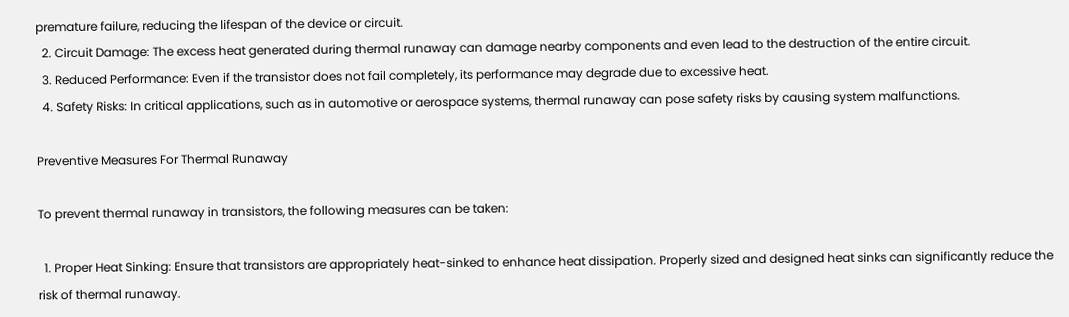premature failure, reducing the lifespan of the device or circuit.
  2. Circuit Damage: The excess heat generated during thermal runaway can damage nearby components and even lead to the destruction of the entire circuit.
  3. Reduced Performance: Even if the transistor does not fail completely, its performance may degrade due to excessive heat.
  4. Safety Risks: In critical applications, such as in automotive or aerospace systems, thermal runaway can pose safety risks by causing system malfunctions.

Preventive Measures For Thermal Runaway

To prevent thermal runaway in transistors, the following measures can be taken:

  1. Proper Heat Sinking: Ensure that transistors are appropriately heat-sinked to enhance heat dissipation. Properly sized and designed heat sinks can significantly reduce the risk of thermal runaway.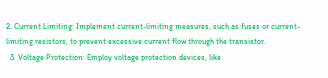2. Current Limiting: Implement current-limiting measures, such as fuses or current-limiting resistors, to prevent excessive current flow through the transistor.
  3. Voltage Protection: Employ voltage protection devices, like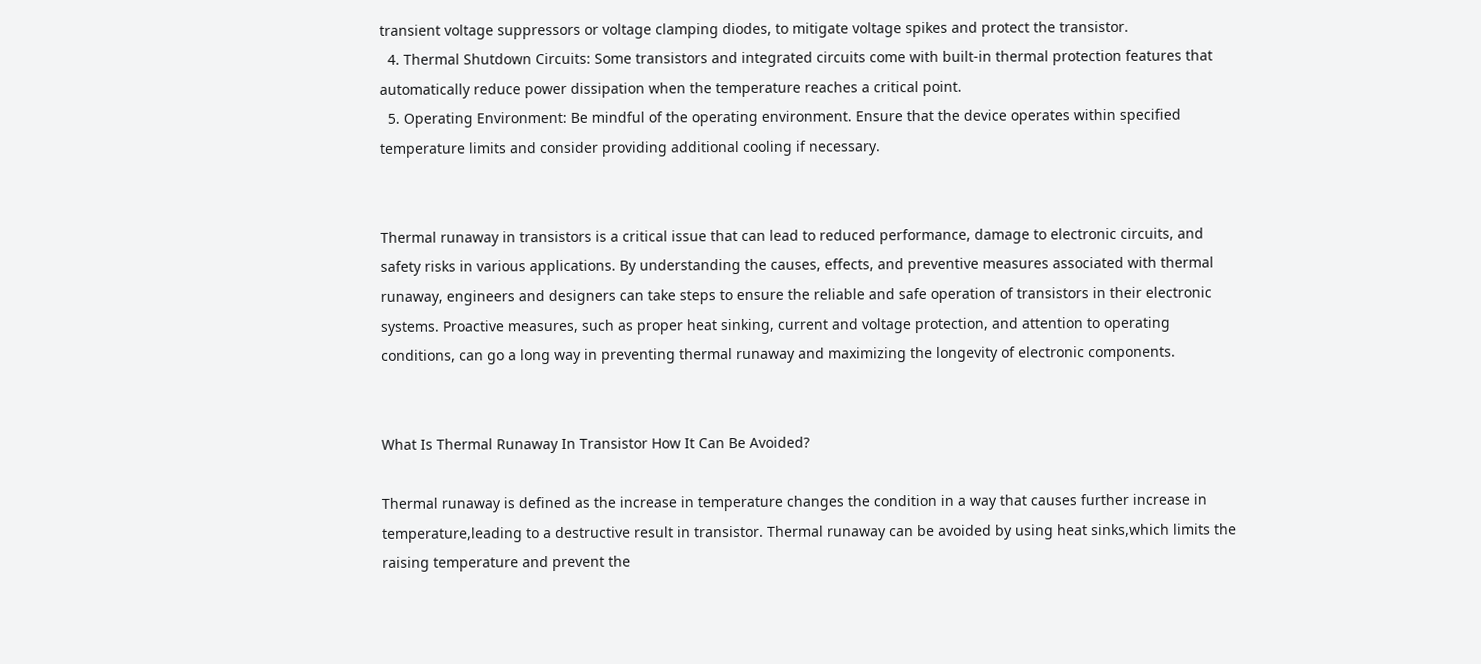transient voltage suppressors or voltage clamping diodes, to mitigate voltage spikes and protect the transistor.
  4. Thermal Shutdown Circuits: Some transistors and integrated circuits come with built-in thermal protection features that automatically reduce power dissipation when the temperature reaches a critical point.
  5. Operating Environment: Be mindful of the operating environment. Ensure that the device operates within specified temperature limits and consider providing additional cooling if necessary.


Thermal runaway in transistors is a critical issue that can lead to reduced performance, damage to electronic circuits, and safety risks in various applications. By understanding the causes, effects, and preventive measures associated with thermal runaway, engineers and designers can take steps to ensure the reliable and safe operation of transistors in their electronic systems. Proactive measures, such as proper heat sinking, current and voltage protection, and attention to operating conditions, can go a long way in preventing thermal runaway and maximizing the longevity of electronic components.


What Is Thermal Runaway In Transistor How It Can Be Avoided?

Thermal runaway is defined as the increase in temperature changes the condition in a way that causes further increase in temperature,leading to a destructive result in transistor. Thermal runaway can be avoided by using heat sinks,which limits the raising temperature and prevent the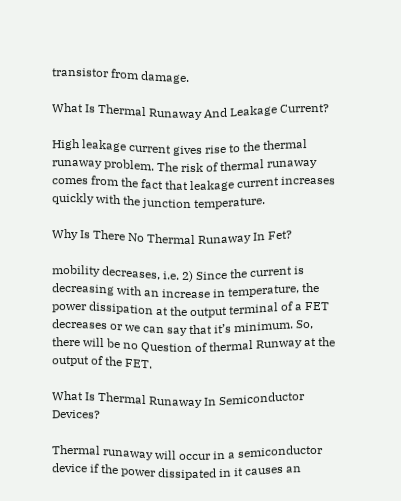transistor from damage.

What Is Thermal Runaway And Leakage Current?

High leakage current gives rise to the thermal runaway problem. The risk of thermal runaway comes from the fact that leakage current increases quickly with the junction temperature.

Why Is There No Thermal Runaway In Fet?

mobility decreases, i.e. 2) Since the current is decreasing with an increase in temperature, the power dissipation at the output terminal of a FET decreases or we can say that it’s minimum. So, there will be no Question of thermal Runway at the output of the FET.

What Is Thermal Runaway In Semiconductor Devices?

Thermal runaway will occur in a semiconductor device if the power dissipated in it causes an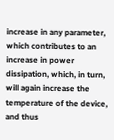increase in any parameter, which contributes to an increase in power dissipation, which, in turn, will again increase the temperature of the device, and thus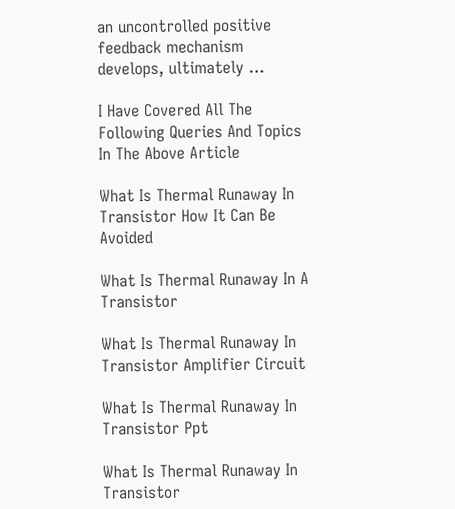an uncontrolled positive feedback mechanism develops, ultimately …

I Have Covered All The Following Queries And Topics In The Above Article

What Is Thermal Runaway In Transistor How It Can Be Avoided

What Is Thermal Runaway In A Transistor

What Is Thermal Runaway In Transistor Amplifier Circuit

What Is Thermal Runaway In Transistor Ppt

What Is Thermal Runaway In Transistor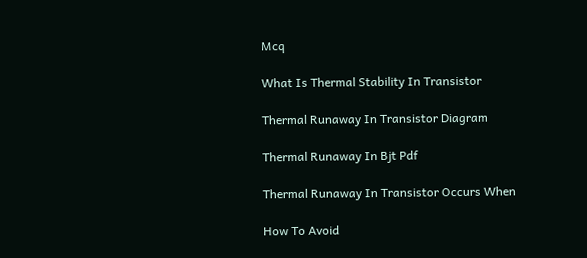Mcq

What Is Thermal Stability In Transistor

Thermal Runaway In Transistor Diagram

Thermal Runaway In Bjt Pdf

Thermal Runaway In Transistor Occurs When

How To Avoid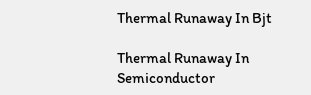Thermal Runaway In Bjt

Thermal Runaway In Semiconductor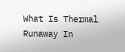What Is Thermal Runaway In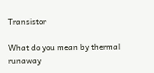Transistor

What do you mean by thermal runaway